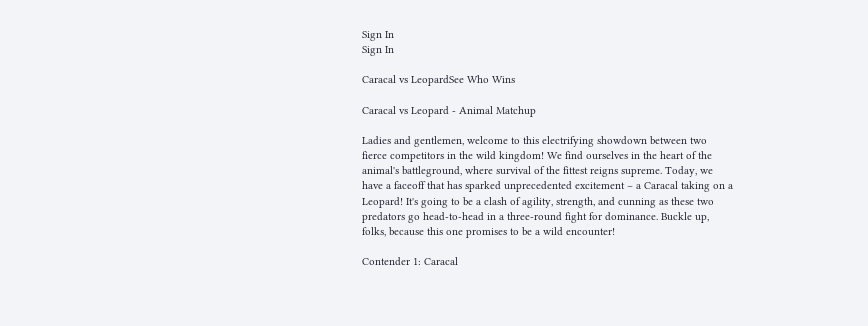Sign In
Sign In

Caracal vs LeopardSee Who Wins

Caracal vs Leopard - Animal Matchup

Ladies and gentlemen, welcome to this electrifying showdown between two fierce competitors in the wild kingdom! We find ourselves in the heart of the animal's battleground, where survival of the fittest reigns supreme. Today, we have a faceoff that has sparked unprecedented excitement – a Caracal taking on a Leopard! It's going to be a clash of agility, strength, and cunning as these two predators go head-to-head in a three-round fight for dominance. Buckle up, folks, because this one promises to be a wild encounter!

Contender 1: Caracal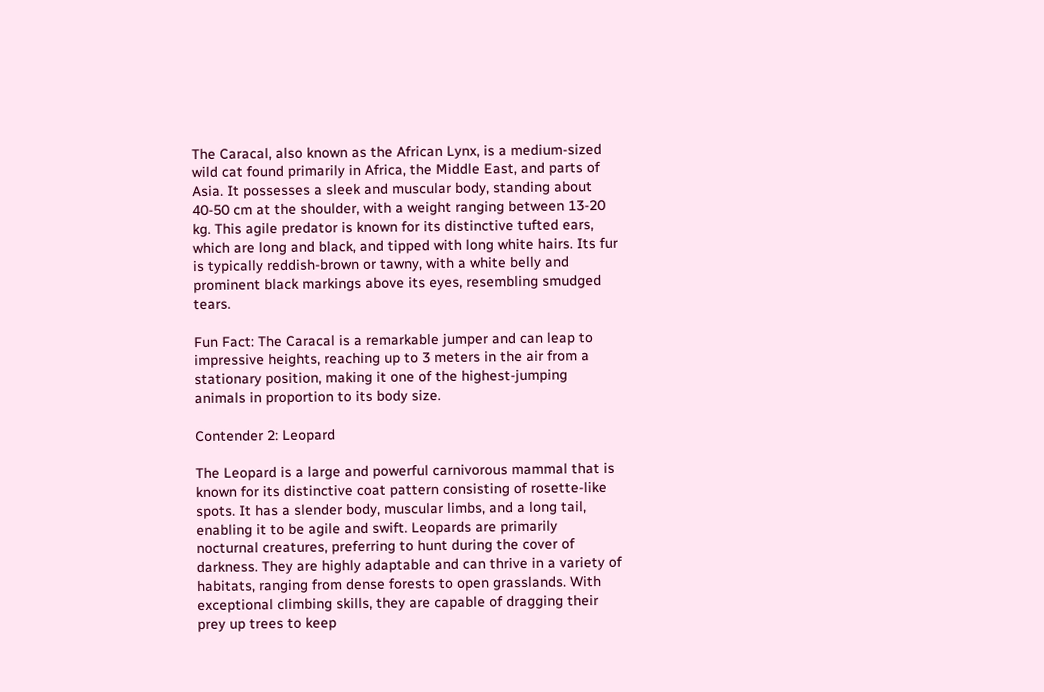The Caracal, also known as the African Lynx, is a medium-sized wild cat found primarily in Africa, the Middle East, and parts of Asia. It possesses a sleek and muscular body, standing about 40-50 cm at the shoulder, with a weight ranging between 13-20 kg. This agile predator is known for its distinctive tufted ears, which are long and black, and tipped with long white hairs. Its fur is typically reddish-brown or tawny, with a white belly and prominent black markings above its eyes, resembling smudged tears.

Fun Fact: The Caracal is a remarkable jumper and can leap to impressive heights, reaching up to 3 meters in the air from a stationary position, making it one of the highest-jumping animals in proportion to its body size.

Contender 2: Leopard

The Leopard is a large and powerful carnivorous mammal that is known for its distinctive coat pattern consisting of rosette-like spots. It has a slender body, muscular limbs, and a long tail, enabling it to be agile and swift. Leopards are primarily nocturnal creatures, preferring to hunt during the cover of darkness. They are highly adaptable and can thrive in a variety of habitats, ranging from dense forests to open grasslands. With exceptional climbing skills, they are capable of dragging their prey up trees to keep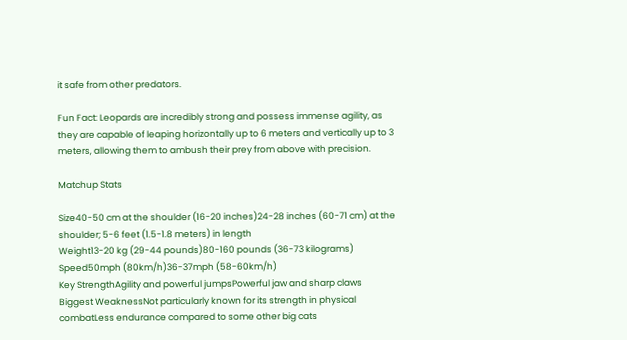it safe from other predators.

Fun Fact: Leopards are incredibly strong and possess immense agility, as they are capable of leaping horizontally up to 6 meters and vertically up to 3 meters, allowing them to ambush their prey from above with precision.

Matchup Stats

Size40-50 cm at the shoulder (16-20 inches)24-28 inches (60-71 cm) at the shoulder; 5-6 feet (1.5-1.8 meters) in length
Weight13-20 kg (29-44 pounds)80-160 pounds (36-73 kilograms)
Speed50mph (80km/h)36-37mph (58-60km/h)
Key StrengthAgility and powerful jumpsPowerful jaw and sharp claws
Biggest WeaknessNot particularly known for its strength in physical combatLess endurance compared to some other big cats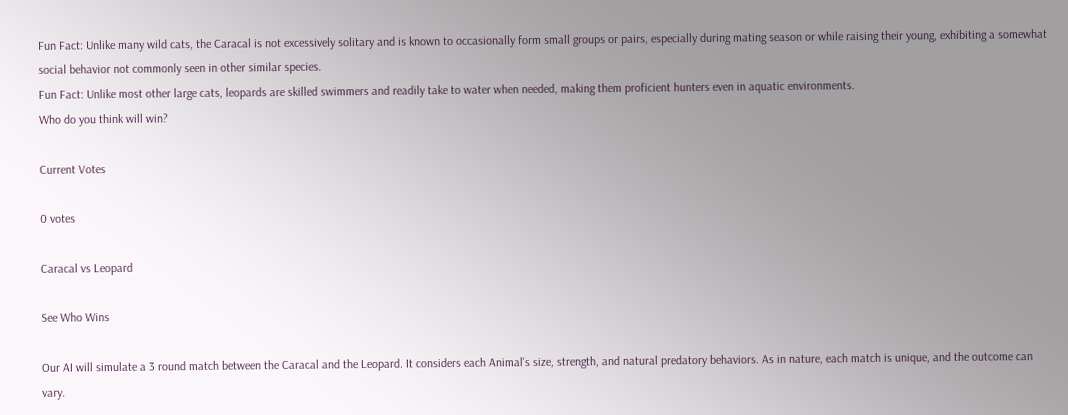Fun Fact: Unlike many wild cats, the Caracal is not excessively solitary and is known to occasionally form small groups or pairs, especially during mating season or while raising their young, exhibiting a somewhat social behavior not commonly seen in other similar species.
Fun Fact: Unlike most other large cats, leopards are skilled swimmers and readily take to water when needed, making them proficient hunters even in aquatic environments.
Who do you think will win?

Current Votes

0 votes

Caracal vs Leopard

See Who Wins

Our AI will simulate a 3 round match between the Caracal and the Leopard. It considers each Animal's size, strength, and natural predatory behaviors. As in nature, each match is unique, and the outcome can vary.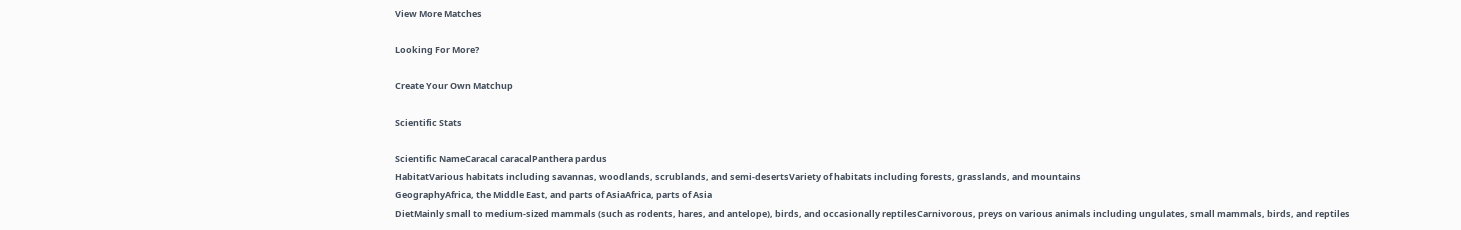View More Matches

Looking For More?

Create Your Own Matchup

Scientific Stats

Scientific NameCaracal caracalPanthera pardus
HabitatVarious habitats including savannas, woodlands, scrublands, and semi-desertsVariety of habitats including forests, grasslands, and mountains
GeographyAfrica, the Middle East, and parts of AsiaAfrica, parts of Asia
DietMainly small to medium-sized mammals (such as rodents, hares, and antelope), birds, and occasionally reptilesCarnivorous, preys on various animals including ungulates, small mammals, birds, and reptiles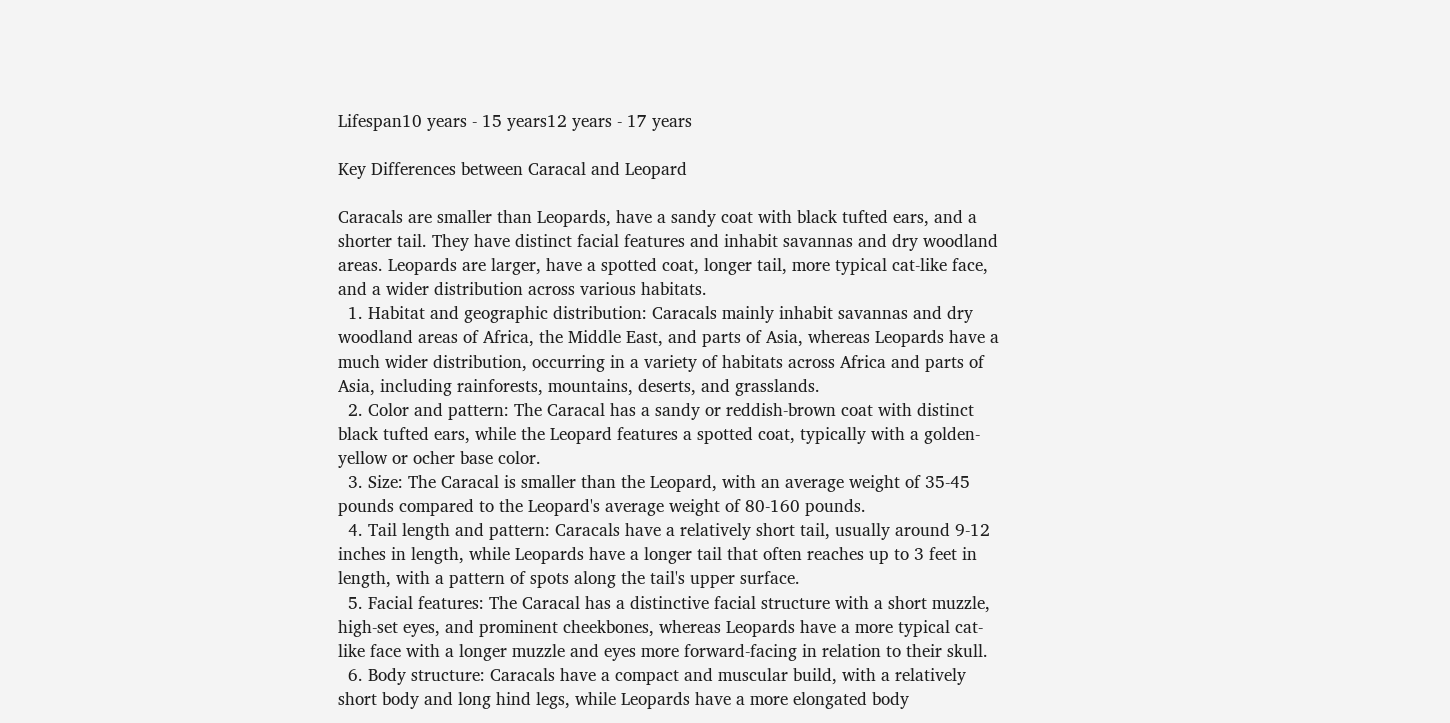Lifespan10 years - 15 years12 years - 17 years

Key Differences between Caracal and Leopard

Caracals are smaller than Leopards, have a sandy coat with black tufted ears, and a shorter tail. They have distinct facial features and inhabit savannas and dry woodland areas. Leopards are larger, have a spotted coat, longer tail, more typical cat-like face, and a wider distribution across various habitats.
  1. Habitat and geographic distribution: Caracals mainly inhabit savannas and dry woodland areas of Africa, the Middle East, and parts of Asia, whereas Leopards have a much wider distribution, occurring in a variety of habitats across Africa and parts of Asia, including rainforests, mountains, deserts, and grasslands.
  2. Color and pattern: The Caracal has a sandy or reddish-brown coat with distinct black tufted ears, while the Leopard features a spotted coat, typically with a golden-yellow or ocher base color.
  3. Size: The Caracal is smaller than the Leopard, with an average weight of 35-45 pounds compared to the Leopard's average weight of 80-160 pounds.
  4. Tail length and pattern: Caracals have a relatively short tail, usually around 9-12 inches in length, while Leopards have a longer tail that often reaches up to 3 feet in length, with a pattern of spots along the tail's upper surface.
  5. Facial features: The Caracal has a distinctive facial structure with a short muzzle, high-set eyes, and prominent cheekbones, whereas Leopards have a more typical cat-like face with a longer muzzle and eyes more forward-facing in relation to their skull.
  6. Body structure: Caracals have a compact and muscular build, with a relatively short body and long hind legs, while Leopards have a more elongated body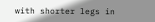with shorter legs in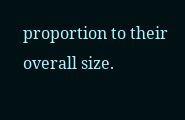proportion to their overall size.